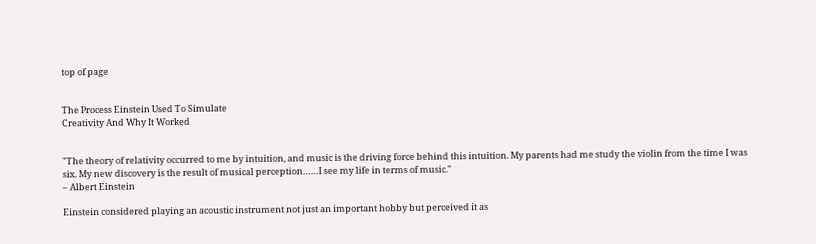top of page


The Process Einstein Used To Simulate
Creativity And Why It Worked


"The theory of relativity occurred to me by intuition, and music is the driving force behind this intuition. My parents had me study the violin from the time I was six. My new discovery is the result of musical perception……I see my life in terms of music."
– Albert Einstein

Einstein considered playing an acoustic instrument not just an important hobby but perceived it as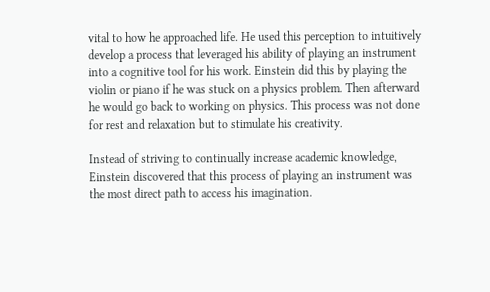vital to how he approached life. He used this perception to intuitively develop a process that leveraged his ability of playing an instrument into a cognitive tool for his work. Einstein did this by playing the violin or piano if he was stuck on a physics problem. Then afterward he would go back to working on physics. This process was not done for rest and relaxation but to stimulate his creativity.

Instead of striving to continually increase academic knowledge, Einstein discovered that this process of playing an instrument was the most direct path to access his imagination.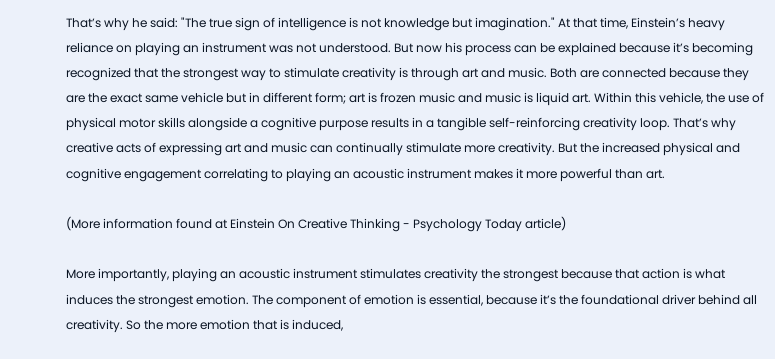That’s why he said: "The true sign of intelligence is not knowledge but imagination." At that time, Einstein’s heavy reliance on playing an instrument was not understood. But now his process can be explained because it’s becoming recognized that the strongest way to stimulate creativity is through art and music. Both are connected because they are the exact same vehicle but in different form; art is frozen music and music is liquid art. Within this vehicle, the use of physical motor skills alongside a cognitive purpose results in a tangible self-reinforcing creativity loop. That’s why creative acts of expressing art and music can continually stimulate more creativity. But the increased physical and cognitive engagement correlating to playing an acoustic instrument makes it more powerful than art.

(More information found at Einstein On Creative Thinking - Psychology Today article)

More importantly, playing an acoustic instrument stimulates creativity the strongest because that action is what induces the strongest emotion. The component of emotion is essential, because it’s the foundational driver behind all creativity. So the more emotion that is induced,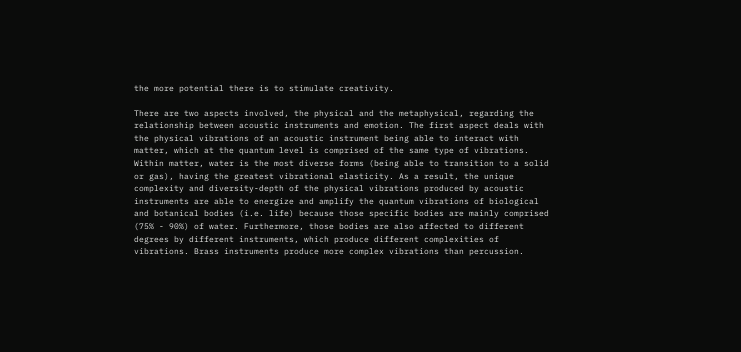the more potential there is to stimulate creativity.

There are two aspects involved, the physical and the metaphysical, regarding the relationship between acoustic instruments and emotion. The first aspect deals with the physical vibrations of an acoustic instrument being able to interact with matter, which at the quantum level is comprised of the same type of vibrations. Within matter, water is the most diverse forms (being able to transition to a solid or gas), having the greatest vibrational elasticity. As a result, the unique complexity and diversity-depth of the physical vibrations produced by acoustic instruments are able to energize and amplify the quantum vibrations of biological and botanical bodies (i.e. life) because those specific bodies are mainly comprised (75% - 90%) of water. Furthermore, those bodies are also affected to different degrees by different instruments, which produce different complexities of vibrations. Brass instruments produce more complex vibrations than percussion.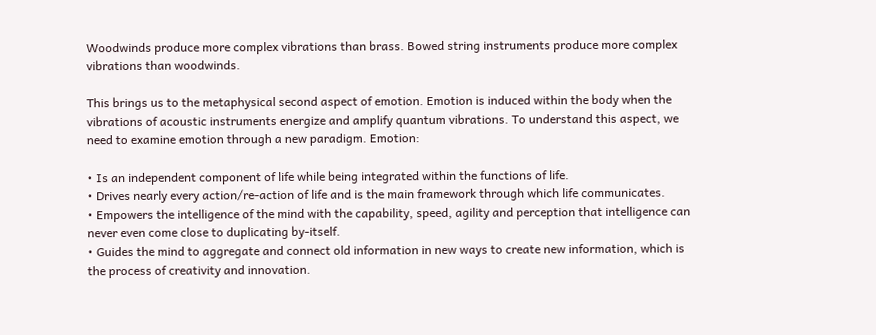Woodwinds produce more complex vibrations than brass. Bowed string instruments produce more complex vibrations than woodwinds.

This brings us to the metaphysical second aspect of emotion. Emotion is induced within the body when the vibrations of acoustic instruments energize and amplify quantum vibrations. To understand this aspect, we need to examine emotion through a new paradigm. Emotion:

• Is an independent component of life while being integrated within the functions of life.
• Drives nearly every action/re-action of life and is the main framework through which life communicates.
• Empowers the intelligence of the mind with the capability, speed, agility and perception that intelligence can never even come close to duplicating by-itself.
• Guides the mind to aggregate and connect old information in new ways to create new information, which is the process of creativity and innovation.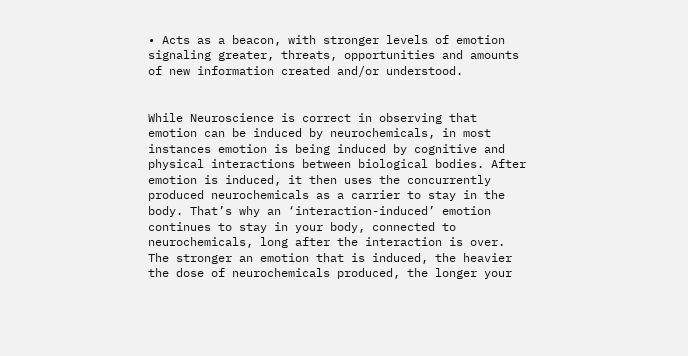• Acts as a beacon, with stronger levels of emotion signaling greater, threats, opportunities and amounts of new information created and/or understood.


While Neuroscience is correct in observing that emotion can be induced by neurochemicals, in most instances emotion is being induced by cognitive and physical interactions between biological bodies. After emotion is induced, it then uses the concurrently produced neurochemicals as a carrier to stay in the body. That’s why an ‘interaction-induced’ emotion continues to stay in your body, connected to neurochemicals, long after the interaction is over. The stronger an emotion that is induced, the heavier the dose of neurochemicals produced, the longer your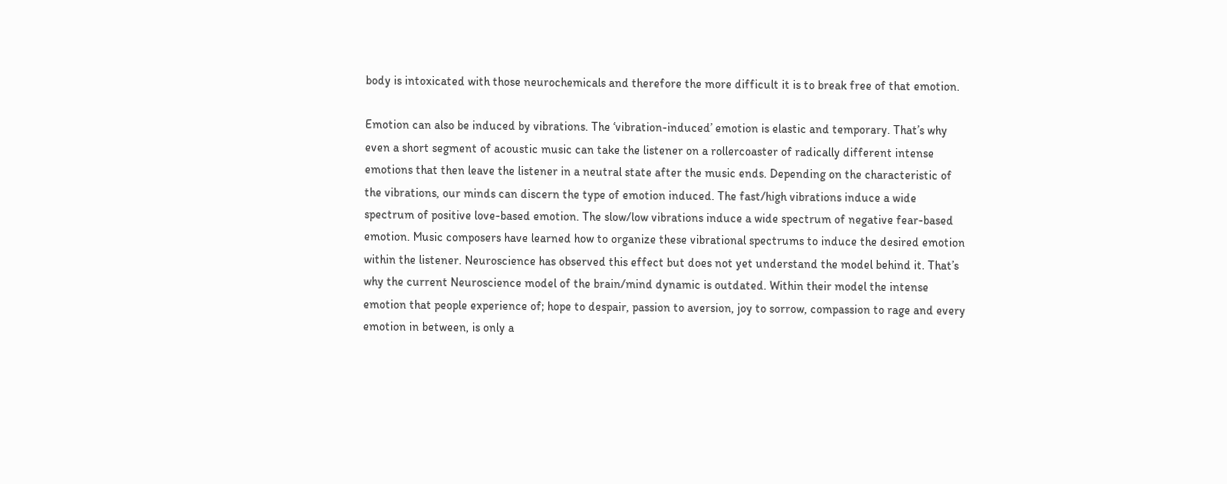body is intoxicated with those neurochemicals and therefore the more difficult it is to break free of that emotion.

Emotion can also be induced by vibrations. The ‘vibration-induced’ emotion is elastic and temporary. That’s why even a short segment of acoustic music can take the listener on a rollercoaster of radically different intense emotions that then leave the listener in a neutral state after the music ends. Depending on the characteristic of the vibrations, our minds can discern the type of emotion induced. The fast/high vibrations induce a wide spectrum of positive love-based emotion. The slow/low vibrations induce a wide spectrum of negative fear-based emotion. Music composers have learned how to organize these vibrational spectrums to induce the desired emotion within the listener. Neuroscience has observed this effect but does not yet understand the model behind it. That’s why the current Neuroscience model of the brain/mind dynamic is outdated. Within their model the intense emotion that people experience of; hope to despair, passion to aversion, joy to sorrow, compassion to rage and every emotion in between, is only a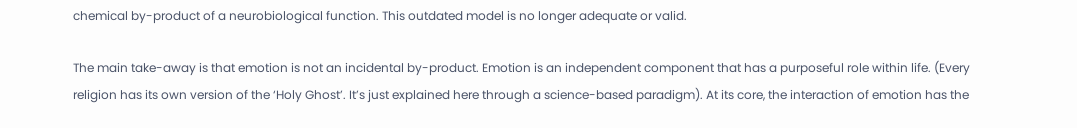chemical by-product of a neurobiological function. This outdated model is no longer adequate or valid.

The main take-away is that emotion is not an incidental by-product. Emotion is an independent component that has a purposeful role within life. (Every religion has its own version of the ‘Holy Ghost’. It’s just explained here through a science-based paradigm). At its core, the interaction of emotion has the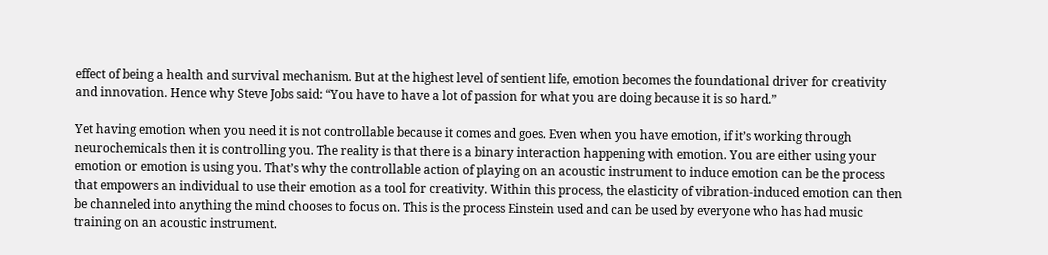effect of being a health and survival mechanism. But at the highest level of sentient life, emotion becomes the foundational driver for creativity and innovation. Hence why Steve Jobs said: “You have to have a lot of passion for what you are doing because it is so hard.”

Yet having emotion when you need it is not controllable because it comes and goes. Even when you have emotion, if it’s working through neurochemicals then it is controlling you. The reality is that there is a binary interaction happening with emotion. You are either using your emotion or emotion is using you. That’s why the controllable action of playing on an acoustic instrument to induce emotion can be the process that empowers an individual to use their emotion as a tool for creativity. Within this process, the elasticity of vibration-induced emotion can then be channeled into anything the mind chooses to focus on. This is the process Einstein used and can be used by everyone who has had music training on an acoustic instrument.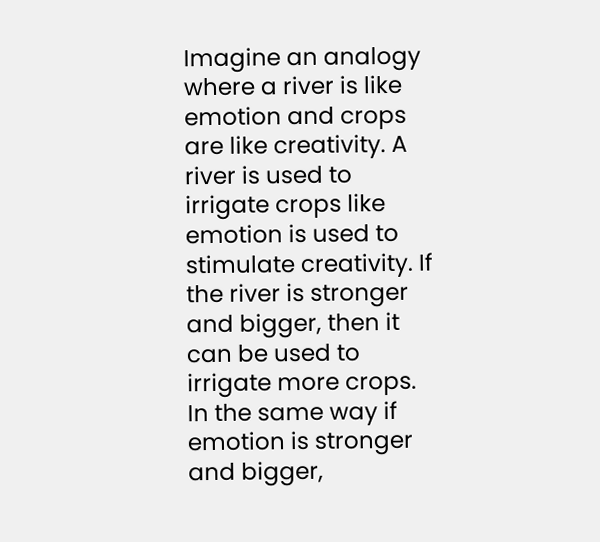Imagine an analogy where a river is like emotion and crops are like creativity. A river is used to irrigate crops like emotion is used to stimulate creativity. If the river is stronger and bigger, then it can be used to irrigate more crops. In the same way if emotion is stronger and bigger,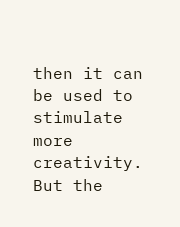then it can be used to stimulate more creativity. But the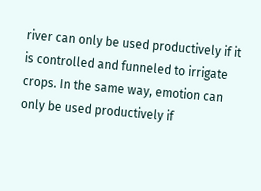river can only be used productively if it is controlled and funneled to irrigate crops. In the same way, emotion can only be used productively if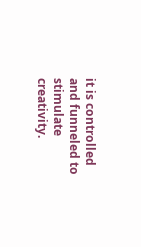it is controlled and funneled to stimulate creativity.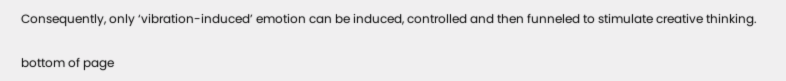Consequently, only ‘vibration-induced’ emotion can be induced, controlled and then funneled to stimulate creative thinking.

bottom of page